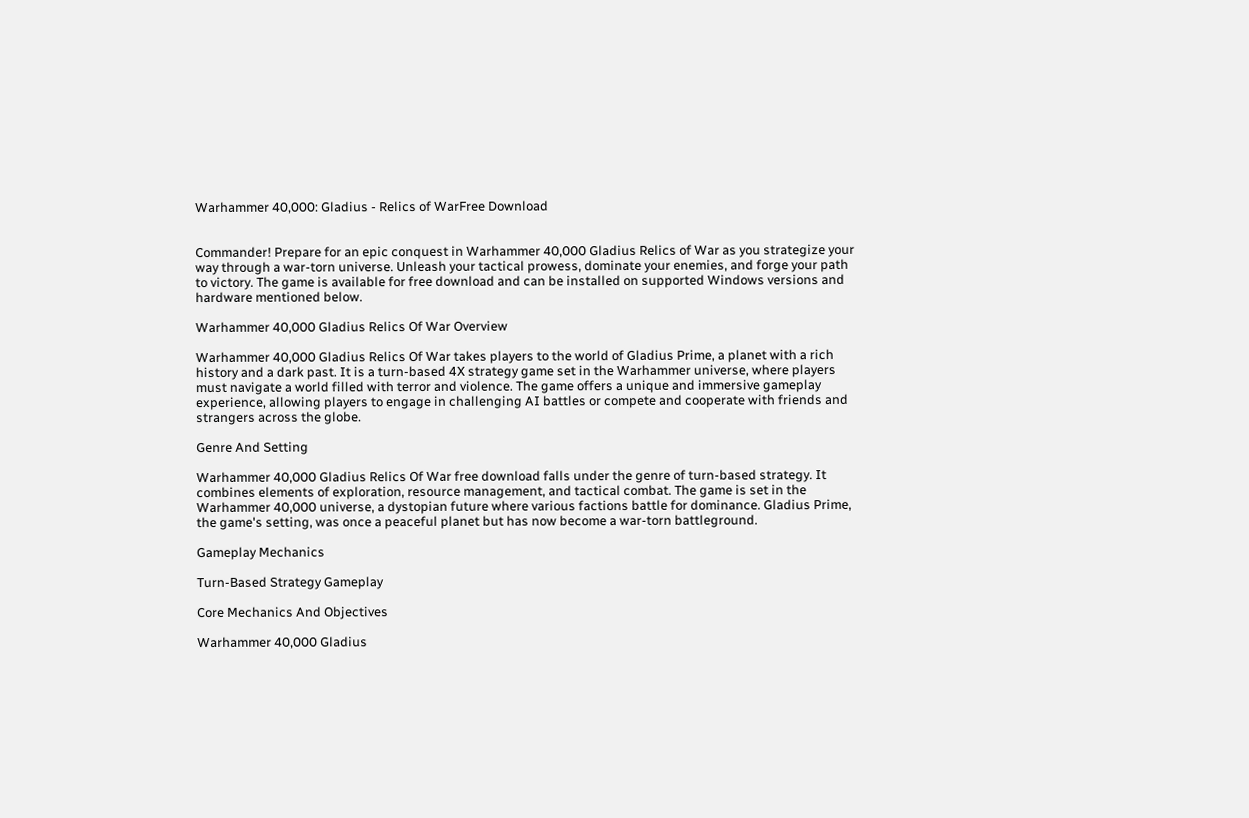Warhammer 40,000: Gladius - Relics of WarFree Download


Commander! Prepare for an epic conquest in Warhammer 40,000 Gladius Relics of War as you strategize your way through a war-torn universe. Unleash your tactical prowess, dominate your enemies, and forge your path to victory. The game is available for free download and can be installed on supported Windows versions and hardware mentioned below.

Warhammer 40,000 Gladius Relics Of War Overview

Warhammer 40,000 Gladius Relics Of War takes players to the world of Gladius Prime, a planet with a rich history and a dark past. It is a turn-based 4X strategy game set in the Warhammer universe, where players must navigate a world filled with terror and violence. The game offers a unique and immersive gameplay experience, allowing players to engage in challenging AI battles or compete and cooperate with friends and strangers across the globe.

Genre And Setting

Warhammer 40,000 Gladius Relics Of War free download falls under the genre of turn-based strategy. It combines elements of exploration, resource management, and tactical combat. The game is set in the Warhammer 40,000 universe, a dystopian future where various factions battle for dominance. Gladius Prime, the game's setting, was once a peaceful planet but has now become a war-torn battleground.

Gameplay Mechanics

Turn-Based Strategy Gameplay

Core Mechanics And Objectives

Warhammer 40,000 Gladius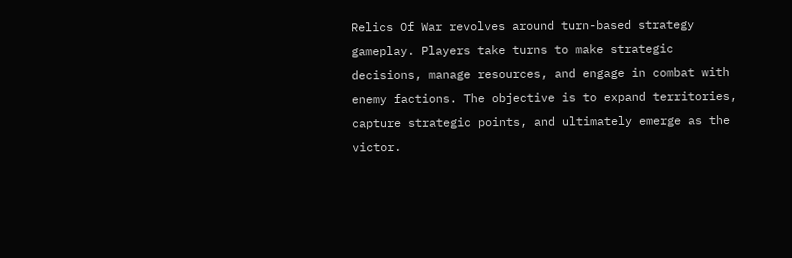Relics Of War revolves around turn-based strategy gameplay. Players take turns to make strategic decisions, manage resources, and engage in combat with enemy factions. The objective is to expand territories, capture strategic points, and ultimately emerge as the victor.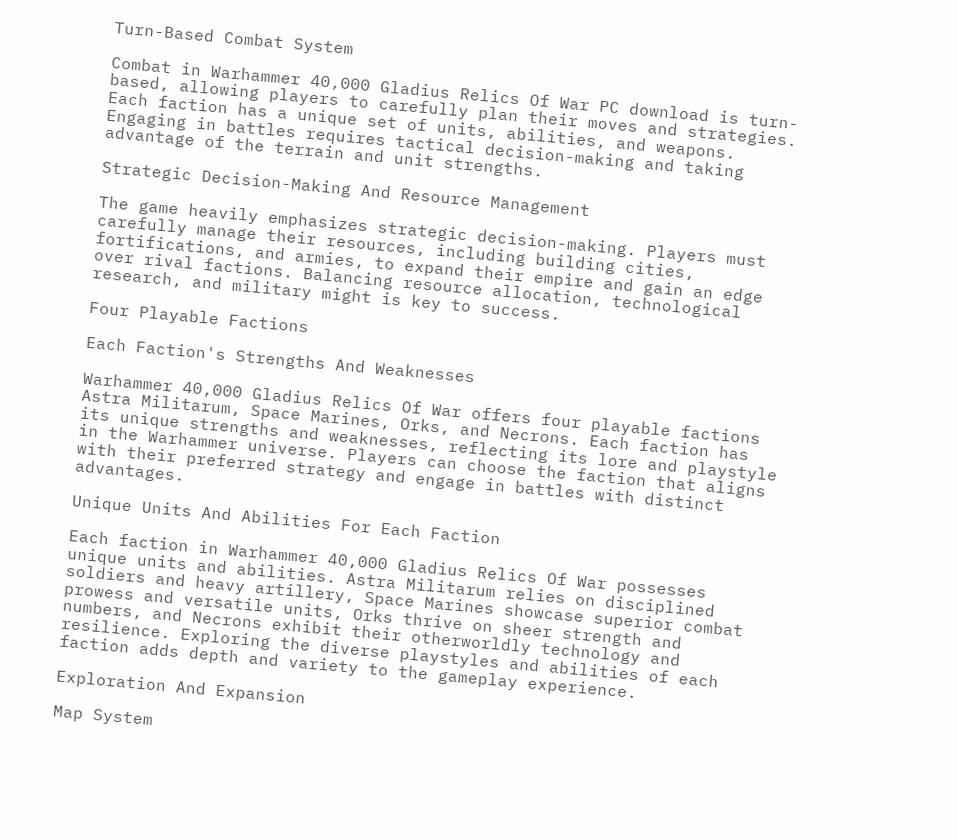Turn-Based Combat System

Combat in Warhammer 40,000 Gladius Relics Of War PC download is turn-based, allowing players to carefully plan their moves and strategies. Each faction has a unique set of units, abilities, and weapons. Engaging in battles requires tactical decision-making and taking advantage of the terrain and unit strengths.

Strategic Decision-Making And Resource Management

The game heavily emphasizes strategic decision-making. Players must carefully manage their resources, including building cities, fortifications, and armies, to expand their empire and gain an edge over rival factions. Balancing resource allocation, technological research, and military might is key to success.

Four Playable Factions

Each Faction's Strengths And Weaknesses

Warhammer 40,000 Gladius Relics Of War offers four playable factions Astra Militarum, Space Marines, Orks, and Necrons. Each faction has its unique strengths and weaknesses, reflecting its lore and playstyle in the Warhammer universe. Players can choose the faction that aligns with their preferred strategy and engage in battles with distinct advantages.

Unique Units And Abilities For Each Faction

Each faction in Warhammer 40,000 Gladius Relics Of War possesses unique units and abilities. Astra Militarum relies on disciplined soldiers and heavy artillery, Space Marines showcase superior combat prowess and versatile units, Orks thrive on sheer strength and numbers, and Necrons exhibit their otherworldly technology and resilience. Exploring the diverse playstyles and abilities of each faction adds depth and variety to the gameplay experience.

Exploration And Expansion

Map System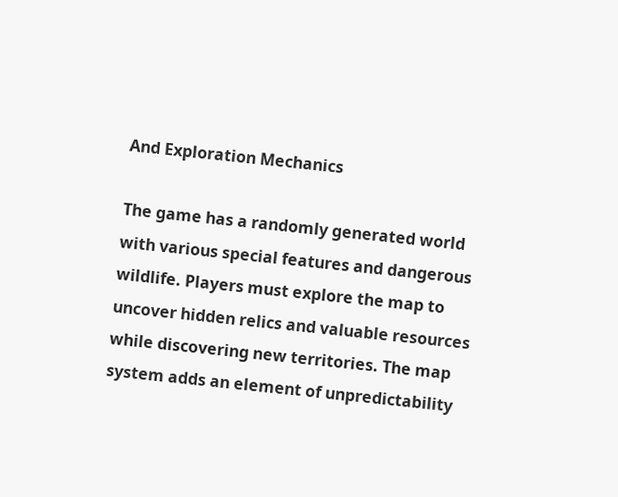And Exploration Mechanics

The game has a randomly generated world with various special features and dangerous wildlife. Players must explore the map to uncover hidden relics and valuable resources while discovering new territories. The map system adds an element of unpredictability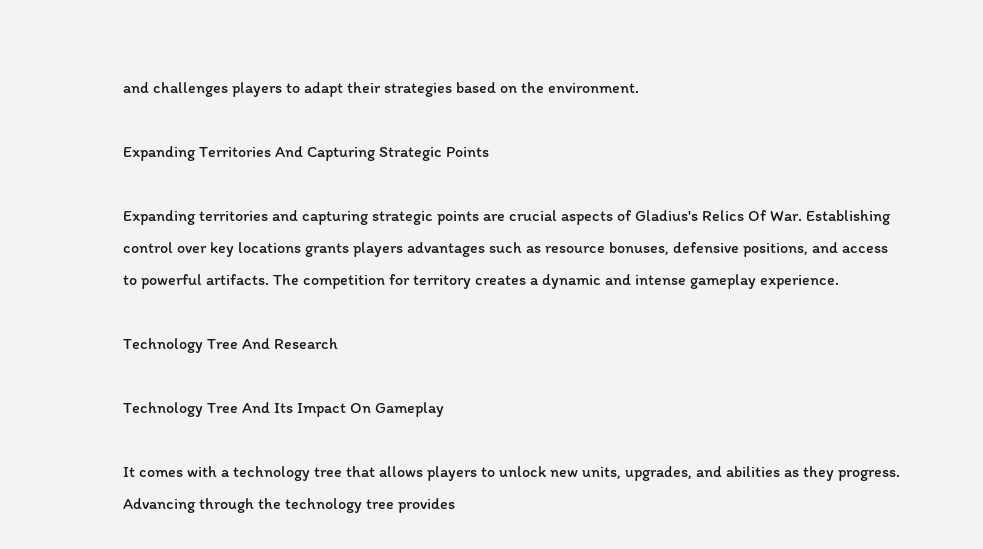and challenges players to adapt their strategies based on the environment.

Expanding Territories And Capturing Strategic Points

Expanding territories and capturing strategic points are crucial aspects of Gladius's Relics Of War. Establishing control over key locations grants players advantages such as resource bonuses, defensive positions, and access to powerful artifacts. The competition for territory creates a dynamic and intense gameplay experience.

Technology Tree And Research

Technology Tree And Its Impact On Gameplay

It comes with a technology tree that allows players to unlock new units, upgrades, and abilities as they progress. Advancing through the technology tree provides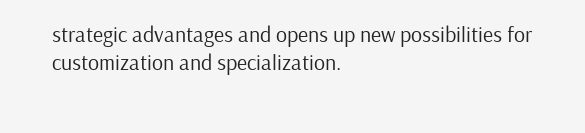strategic advantages and opens up new possibilities for customization and specialization.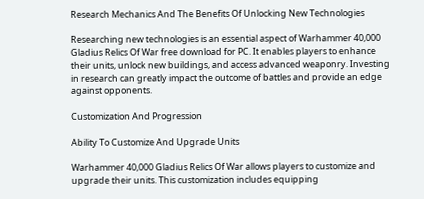Research Mechanics And The Benefits Of Unlocking New Technologies

Researching new technologies is an essential aspect of Warhammer 40,000 Gladius Relics Of War free download for PC. It enables players to enhance their units, unlock new buildings, and access advanced weaponry. Investing in research can greatly impact the outcome of battles and provide an edge against opponents.

Customization And Progression

Ability To Customize And Upgrade Units

Warhammer 40,000 Gladius Relics Of War allows players to customize and upgrade their units. This customization includes equipping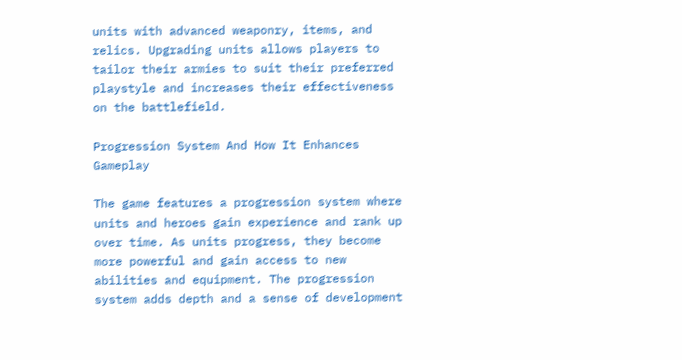units with advanced weaponry, items, and relics. Upgrading units allows players to tailor their armies to suit their preferred playstyle and increases their effectiveness on the battlefield.

Progression System And How It Enhances Gameplay

The game features a progression system where units and heroes gain experience and rank up over time. As units progress, they become more powerful and gain access to new abilities and equipment. The progression system adds depth and a sense of development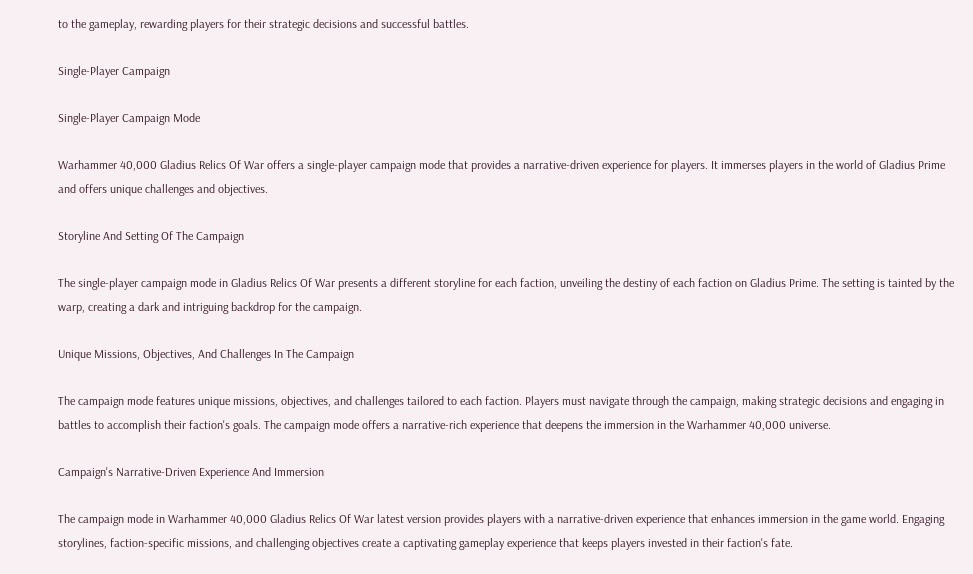to the gameplay, rewarding players for their strategic decisions and successful battles.

Single-Player Campaign

Single-Player Campaign Mode

Warhammer 40,000 Gladius Relics Of War offers a single-player campaign mode that provides a narrative-driven experience for players. It immerses players in the world of Gladius Prime and offers unique challenges and objectives.

Storyline And Setting Of The Campaign

The single-player campaign mode in Gladius Relics Of War presents a different storyline for each faction, unveiling the destiny of each faction on Gladius Prime. The setting is tainted by the warp, creating a dark and intriguing backdrop for the campaign.

Unique Missions, Objectives, And Challenges In The Campaign

The campaign mode features unique missions, objectives, and challenges tailored to each faction. Players must navigate through the campaign, making strategic decisions and engaging in battles to accomplish their faction's goals. The campaign mode offers a narrative-rich experience that deepens the immersion in the Warhammer 40,000 universe.

Campaign's Narrative-Driven Experience And Immersion

The campaign mode in Warhammer 40,000 Gladius Relics Of War latest version provides players with a narrative-driven experience that enhances immersion in the game world. Engaging storylines, faction-specific missions, and challenging objectives create a captivating gameplay experience that keeps players invested in their faction's fate.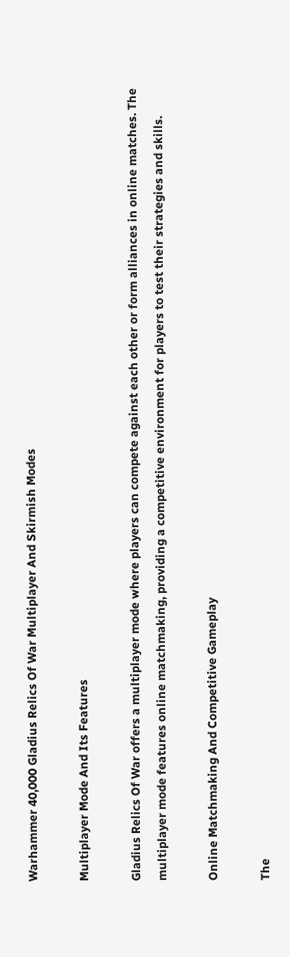Warhammer 40,000 Gladius Relics Of War Multiplayer And Skirmish Modes

Multiplayer Mode And Its Features

Gladius Relics Of War offers a multiplayer mode where players can compete against each other or form alliances in online matches. The multiplayer mode features online matchmaking, providing a competitive environment for players to test their strategies and skills.

Online Matchmaking And Competitive Gameplay

The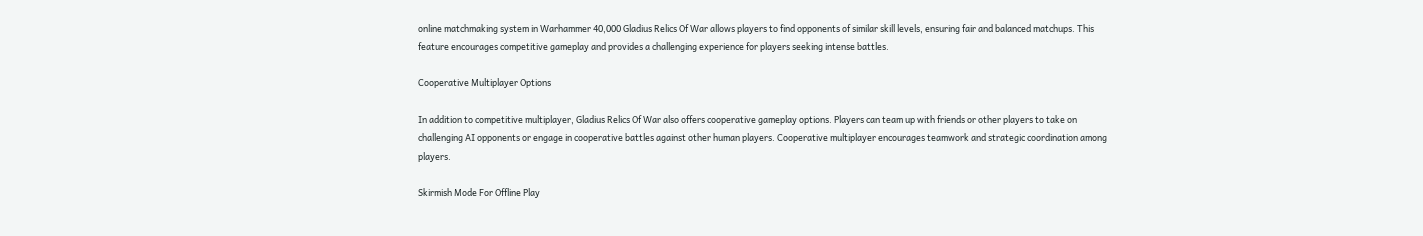online matchmaking system in Warhammer 40,000 Gladius Relics Of War allows players to find opponents of similar skill levels, ensuring fair and balanced matchups. This feature encourages competitive gameplay and provides a challenging experience for players seeking intense battles.

Cooperative Multiplayer Options

In addition to competitive multiplayer, Gladius Relics Of War also offers cooperative gameplay options. Players can team up with friends or other players to take on challenging AI opponents or engage in cooperative battles against other human players. Cooperative multiplayer encourages teamwork and strategic coordination among players.

Skirmish Mode For Offline Play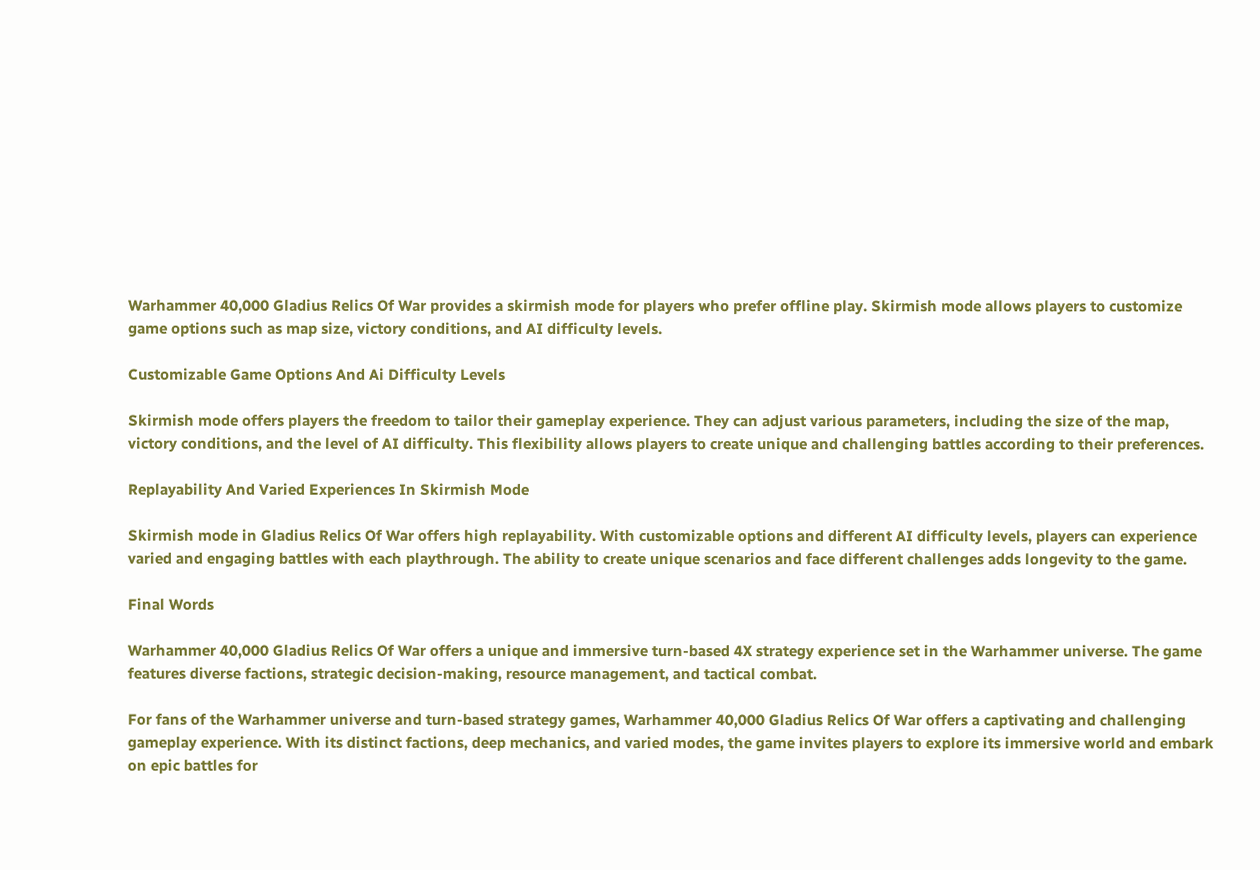Warhammer 40,000 Gladius Relics Of War provides a skirmish mode for players who prefer offline play. Skirmish mode allows players to customize game options such as map size, victory conditions, and AI difficulty levels.

Customizable Game Options And Ai Difficulty Levels

Skirmish mode offers players the freedom to tailor their gameplay experience. They can adjust various parameters, including the size of the map, victory conditions, and the level of AI difficulty. This flexibility allows players to create unique and challenging battles according to their preferences.

Replayability And Varied Experiences In Skirmish Mode

Skirmish mode in Gladius Relics Of War offers high replayability. With customizable options and different AI difficulty levels, players can experience varied and engaging battles with each playthrough. The ability to create unique scenarios and face different challenges adds longevity to the game.

Final Words

Warhammer 40,000 Gladius Relics Of War offers a unique and immersive turn-based 4X strategy experience set in the Warhammer universe. The game features diverse factions, strategic decision-making, resource management, and tactical combat.

For fans of the Warhammer universe and turn-based strategy games, Warhammer 40,000 Gladius Relics Of War offers a captivating and challenging gameplay experience. With its distinct factions, deep mechanics, and varied modes, the game invites players to explore its immersive world and embark on epic battles for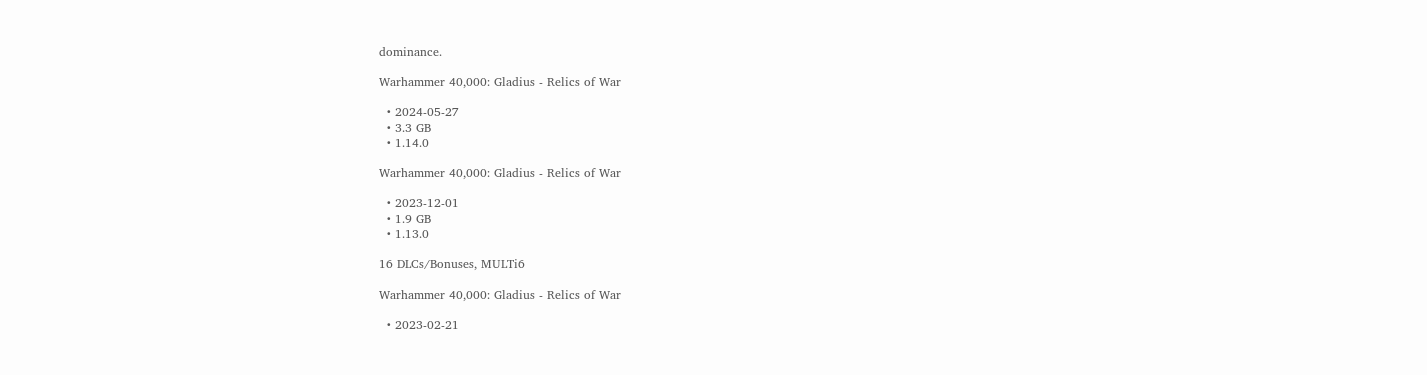dominance.

Warhammer 40,000: Gladius - Relics of War

  • 2024-05-27
  • 3.3 GB
  • 1.14.0

Warhammer 40,000: Gladius - Relics of War

  • 2023-12-01
  • 1.9 GB
  • 1.13.0

16 DLCs/Bonuses, MULTi6

Warhammer 40,000: Gladius - Relics of War

  • 2023-02-21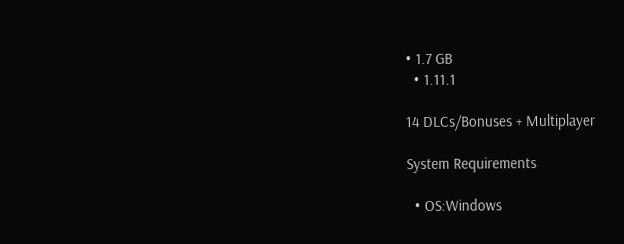• 1.7 GB
  • 1.11.1

14 DLCs/Bonuses + Multiplayer

System Requirements

  • OS:Windows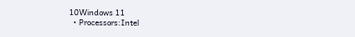10Windows 11
  • Processors:Intel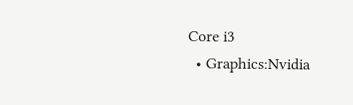Core i3
  • Graphics:Nvidia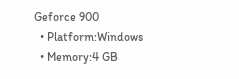Geforce 900
  • Platform:Windows
  • Memory:4 GB